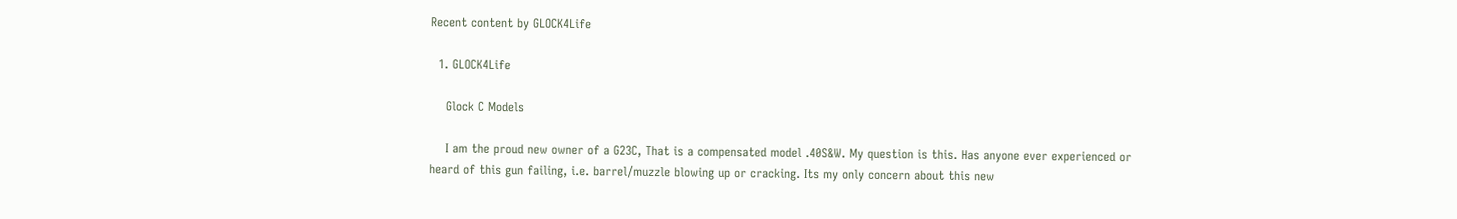Recent content by GLOCK4Life

  1. GLOCK4Life

    Glock C Models

    I am the proud new owner of a G23C, That is a compensated model .40S&W. My question is this. Has anyone ever experienced or heard of this gun failing, i.e. barrel/muzzle blowing up or cracking. Its my only concern about this new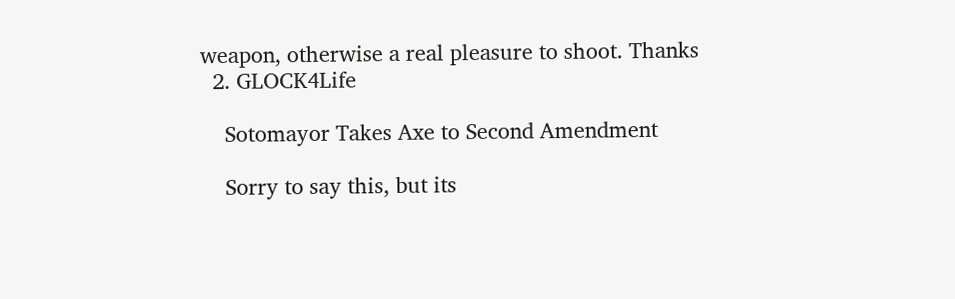weapon, otherwise a real pleasure to shoot. Thanks
  2. GLOCK4Life

    Sotomayor Takes Axe to Second Amendment

    Sorry to say this, but its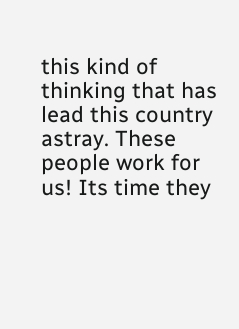this kind of thinking that has lead this country astray. These people work for us! Its time they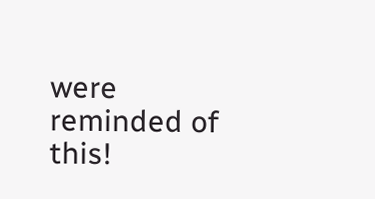were reminded of this!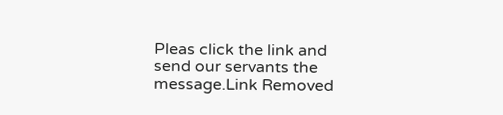Pleas click the link and send our servants the message.Link Removed